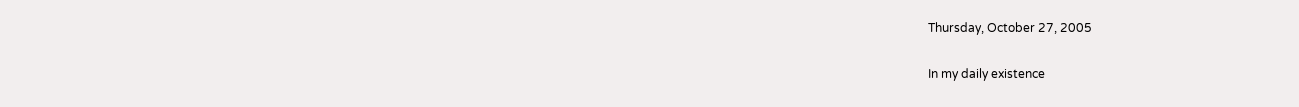Thursday, October 27, 2005

In my daily existence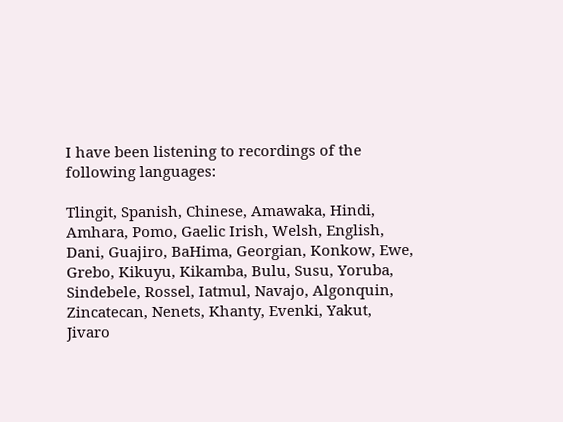I have been listening to recordings of the following languages:

Tlingit, Spanish, Chinese, Amawaka, Hindi, Amhara, Pomo, Gaelic Irish, Welsh, English, Dani, Guajiro, BaHima, Georgian, Konkow, Ewe, Grebo, Kikuyu, Kikamba, Bulu, Susu, Yoruba, Sindebele, Rossel, Iatmul, Navajo, Algonquin, Zincatecan, Nenets, Khanty, Evenki, Yakut, Jivaro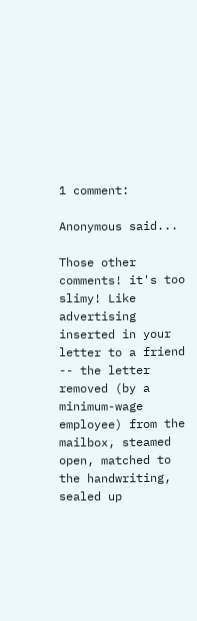1 comment:

Anonymous said...

Those other comments! it's too slimy! Like advertising inserted in your letter to a friend -- the letter removed (by a minimum-wage employee) from the mailbox, steamed open, matched to the handwriting, sealed up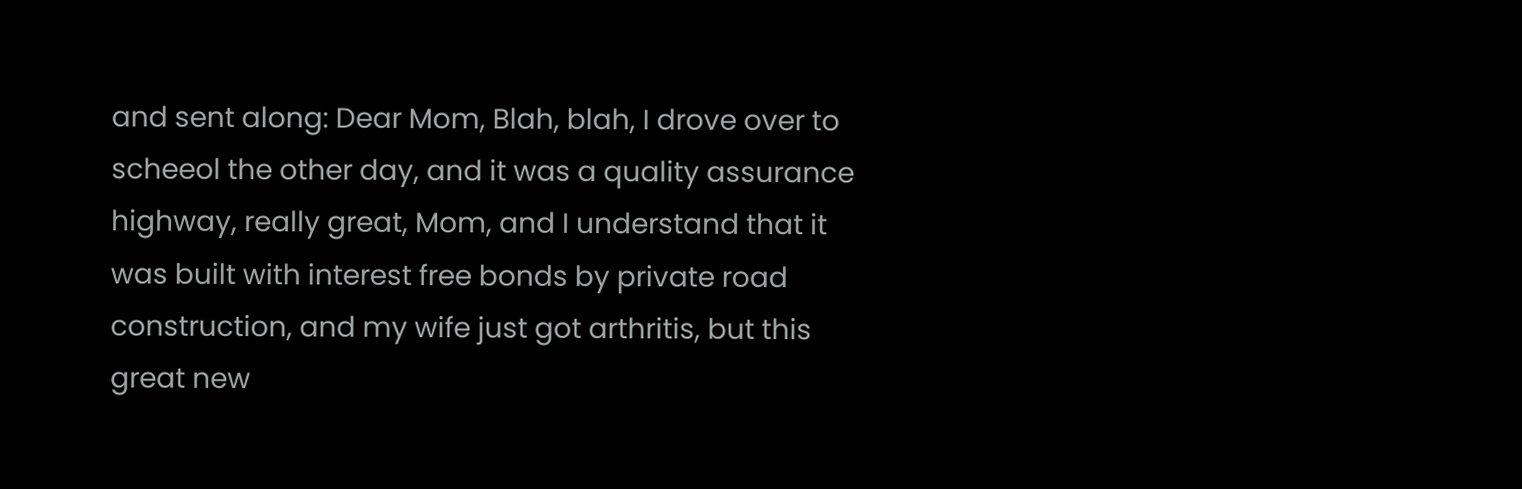and sent along: Dear Mom, Blah, blah, I drove over to scheeol the other day, and it was a quality assurance highway, really great, Mom, and I understand that it was built with interest free bonds by private road construction, and my wife just got arthritis, but this great new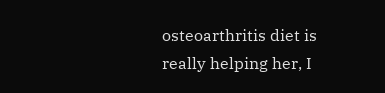osteoarthritis diet is really helping her, I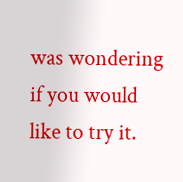was wondering if you would like to try it.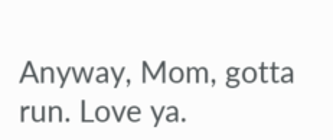Anyway, Mom, gotta run. Love ya.